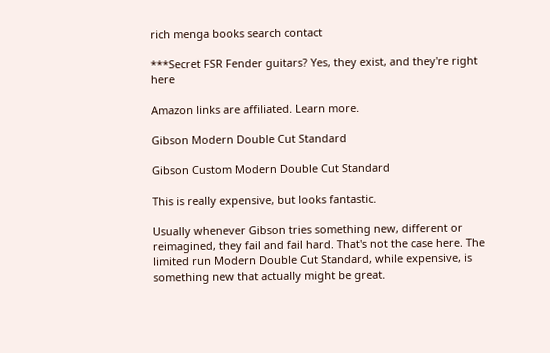rich menga books search contact

***Secret FSR Fender guitars? Yes, they exist, and they're right here

Amazon links are affiliated. Learn more.

Gibson Modern Double Cut Standard

Gibson Custom Modern Double Cut Standard

This is really expensive, but looks fantastic.

Usually whenever Gibson tries something new, different or reimagined, they fail and fail hard. That's not the case here. The limited run Modern Double Cut Standard, while expensive, is something new that actually might be great.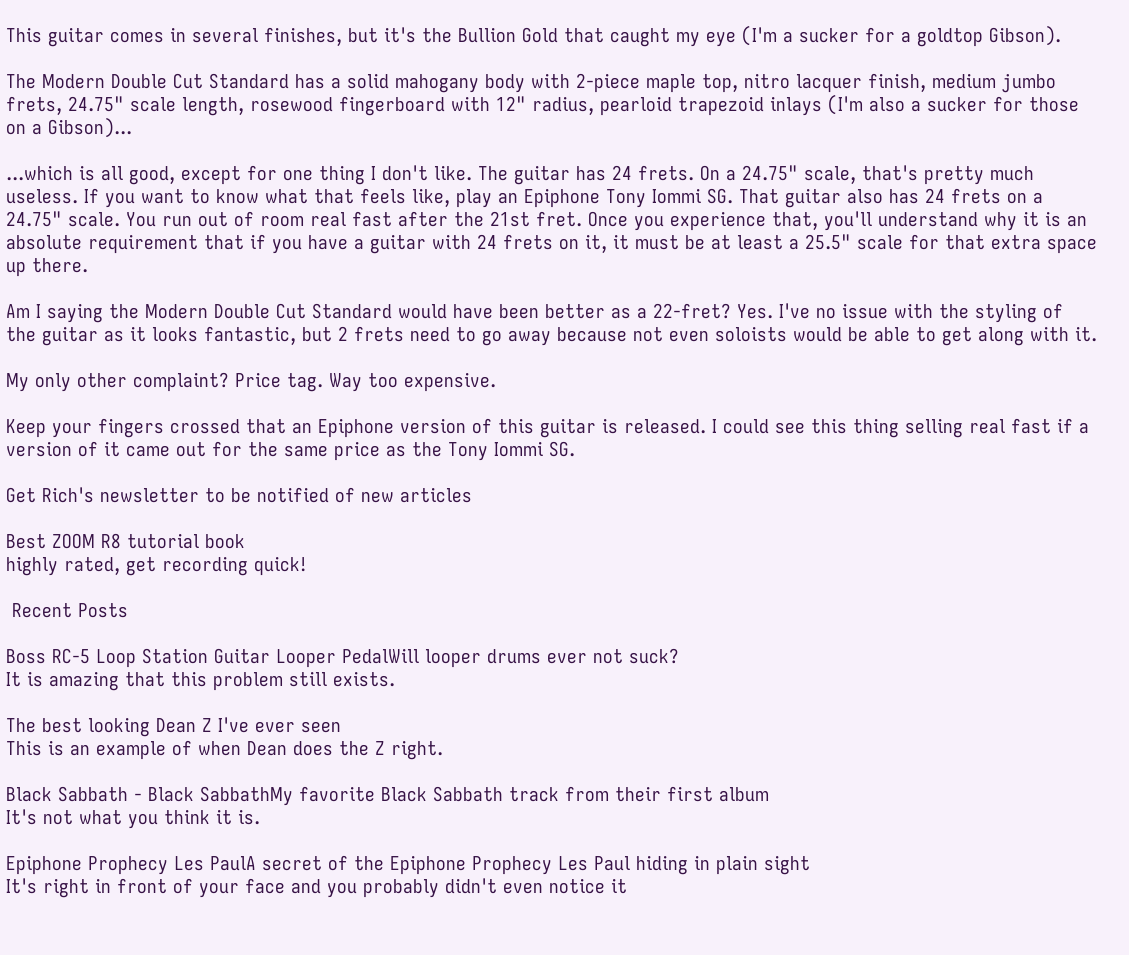This guitar comes in several finishes, but it's the Bullion Gold that caught my eye (I'm a sucker for a goldtop Gibson).

The Modern Double Cut Standard has a solid mahogany body with 2-piece maple top, nitro lacquer finish, medium jumbo frets, 24.75" scale length, rosewood fingerboard with 12" radius, pearloid trapezoid inlays (I'm also a sucker for those on a Gibson)...

...which is all good, except for one thing I don't like. The guitar has 24 frets. On a 24.75" scale, that's pretty much useless. If you want to know what that feels like, play an Epiphone Tony Iommi SG. That guitar also has 24 frets on a 24.75" scale. You run out of room real fast after the 21st fret. Once you experience that, you'll understand why it is an absolute requirement that if you have a guitar with 24 frets on it, it must be at least a 25.5" scale for that extra space up there.

Am I saying the Modern Double Cut Standard would have been better as a 22-fret? Yes. I've no issue with the styling of the guitar as it looks fantastic, but 2 frets need to go away because not even soloists would be able to get along with it.

My only other complaint? Price tag. Way too expensive.

Keep your fingers crossed that an Epiphone version of this guitar is released. I could see this thing selling real fast if a version of it came out for the same price as the Tony Iommi SG.

Get Rich's newsletter to be notified of new articles

Best ZOOM R8 tutorial book
highly rated, get recording quick!

 Recent Posts

Boss RC-5 Loop Station Guitar Looper PedalWill looper drums ever not suck?
It is amazing that this problem still exists.

The best looking Dean Z I've ever seen
This is an example of when Dean does the Z right.

Black Sabbath - Black SabbathMy favorite Black Sabbath track from their first album
It's not what you think it is.

Epiphone Prophecy Les PaulA secret of the Epiphone Prophecy Les Paul hiding in plain sight
It's right in front of your face and you probably didn't even notice it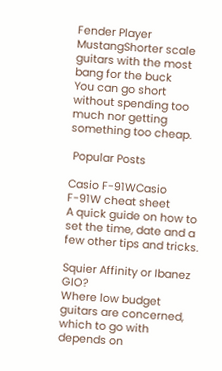Fender Player MustangShorter scale guitars with the most bang for the buck
You can go short without spending too much nor getting something too cheap.

 Popular Posts

Casio F-91WCasio F-91W cheat sheet
A quick guide on how to set the time, date and a few other tips and tricks.

Squier Affinity or Ibanez GIO?
Where low budget guitars are concerned, which to go with depends on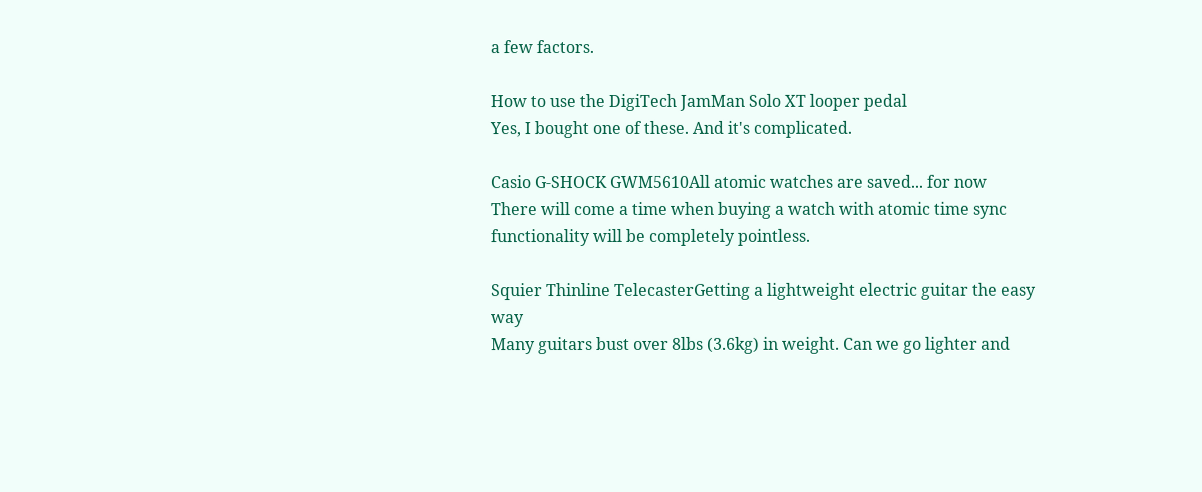a few factors.

How to use the DigiTech JamMan Solo XT looper pedal
Yes, I bought one of these. And it's complicated.

Casio G-SHOCK GWM5610All atomic watches are saved... for now
There will come a time when buying a watch with atomic time sync functionality will be completely pointless.

Squier Thinline TelecasterGetting a lightweight electric guitar the easy way
Many guitars bust over 8lbs (3.6kg) in weight. Can we go lighter and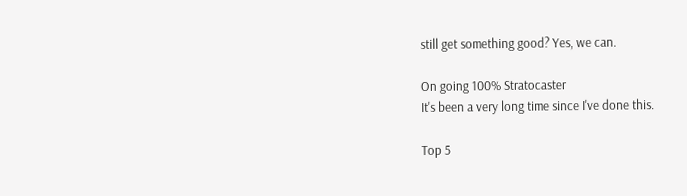still get something good? Yes, we can.

On going 100% Stratocaster
It's been a very long time since I've done this.

Top 5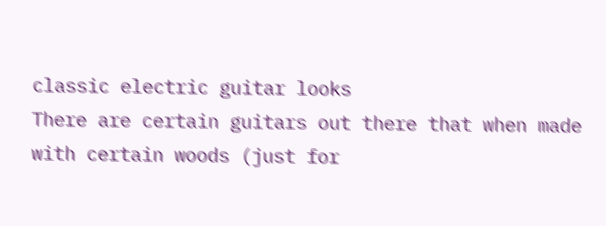classic electric guitar looks
There are certain guitars out there that when made with certain woods (just for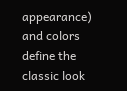appearance) and colors define the classic look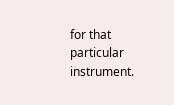for that particular instrument.